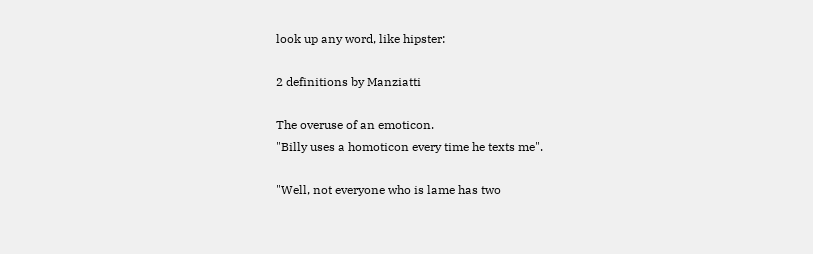look up any word, like hipster:

2 definitions by Manziatti

The overuse of an emoticon.
"Billy uses a homoticon every time he texts me".

"Well, not everyone who is lame has two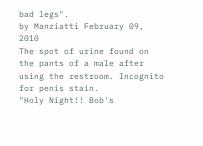bad legs".
by Manziatti February 09, 2010
The spot of urine found on the pants of a male after using the restroom. Incognito for penis stain.
"Holy Night!! Bob's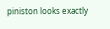piniston looks exactly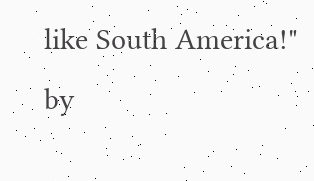like South America!"
by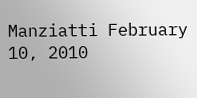Manziatti February 10, 2010